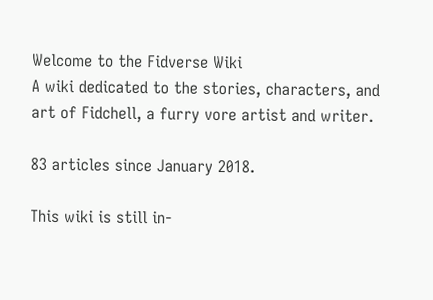Welcome to the Fidverse Wiki
A wiki dedicated to the stories, characters, and art of Fidchell, a furry vore artist and writer.

83 articles since January 2018.

This wiki is still in-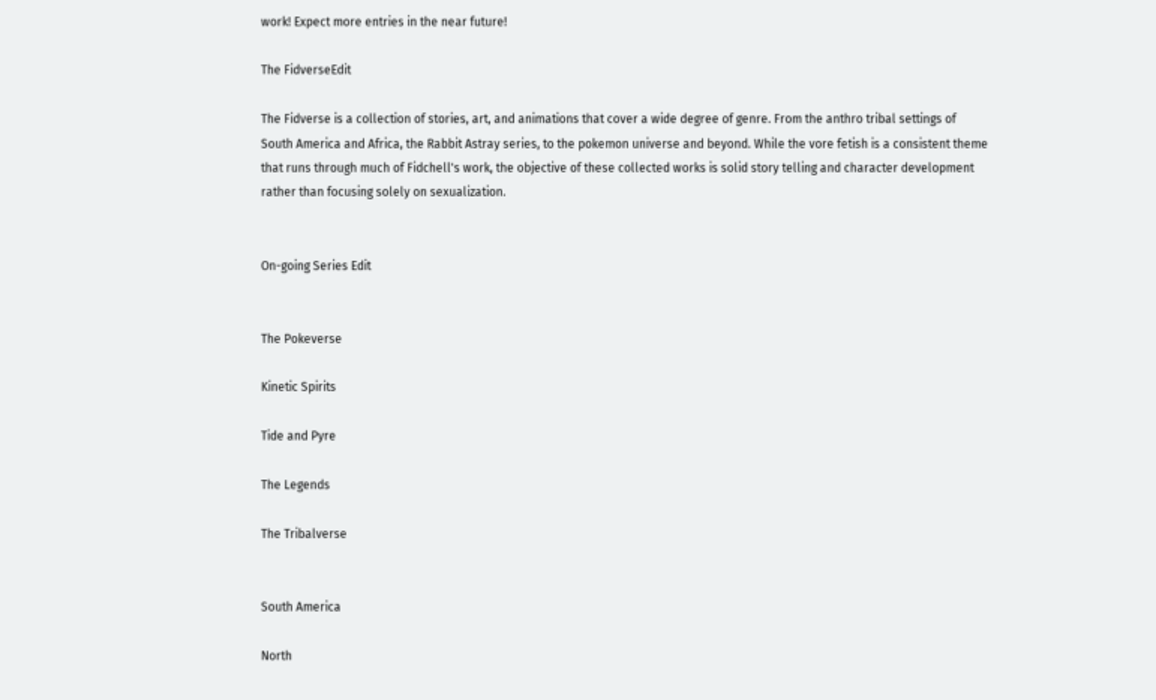work! Expect more entries in the near future!

The FidverseEdit

The Fidverse is a collection of stories, art, and animations that cover a wide degree of genre. From the anthro tribal settings of South America and Africa, the Rabbit Astray series, to the pokemon universe and beyond. While the vore fetish is a consistent theme that runs through much of Fidchell's work, the objective of these collected works is solid story telling and character development rather than focusing solely on sexualization.


On-going Series Edit


The Pokeverse

Kinetic Spirits

Tide and Pyre

The Legends

The Tribalverse


South America

North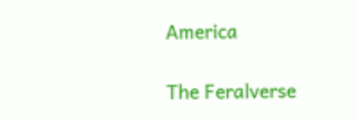America

The Feralverse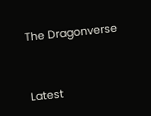The Dragonverse



Latest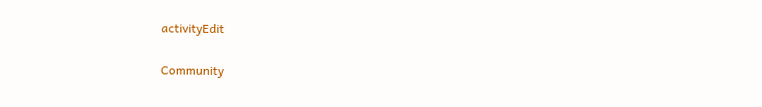activityEdit

Community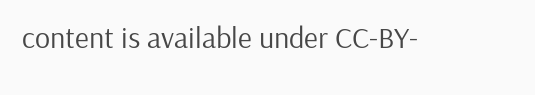content is available under CC-BY-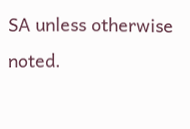SA unless otherwise noted.